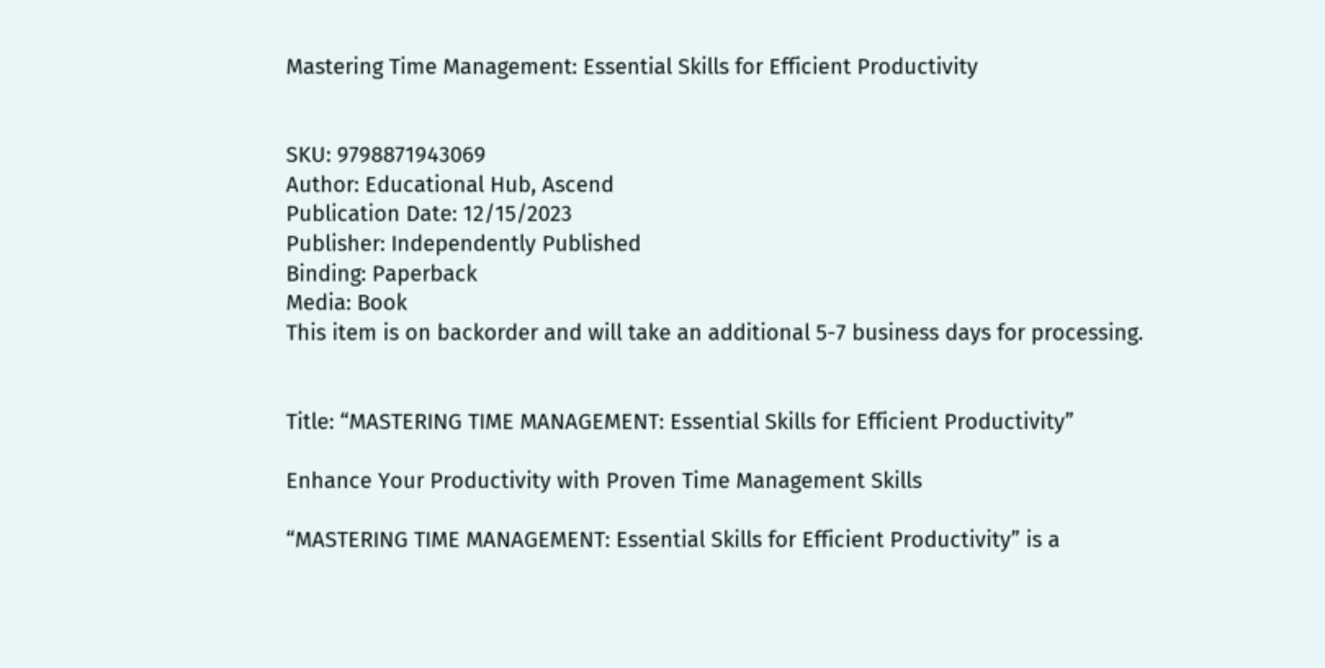Mastering Time Management: Essential Skills for Efficient Productivity


SKU: 9798871943069
Author: Educational Hub, Ascend
Publication Date: 12/15/2023
Publisher: Independently Published
Binding: Paperback
Media: Book
This item is on backorder and will take an additional 5-7 business days for processing.


Title: “MASTERING TIME MANAGEMENT: Essential Skills for Efficient Productivity”

Enhance Your Productivity with Proven Time Management Skills

“MASTERING TIME MANAGEMENT: Essential Skills for Efficient Productivity” is a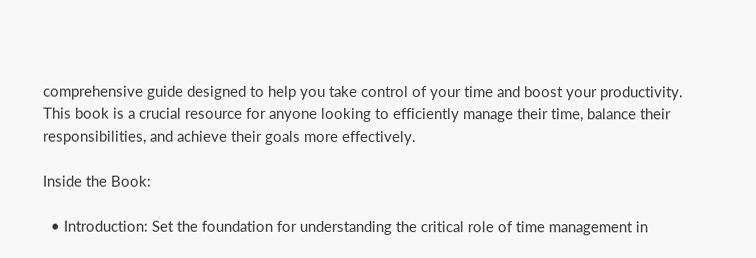comprehensive guide designed to help you take control of your time and boost your productivity. This book is a crucial resource for anyone looking to efficiently manage their time, balance their responsibilities, and achieve their goals more effectively.

Inside the Book:

  • Introduction: Set the foundation for understanding the critical role of time management in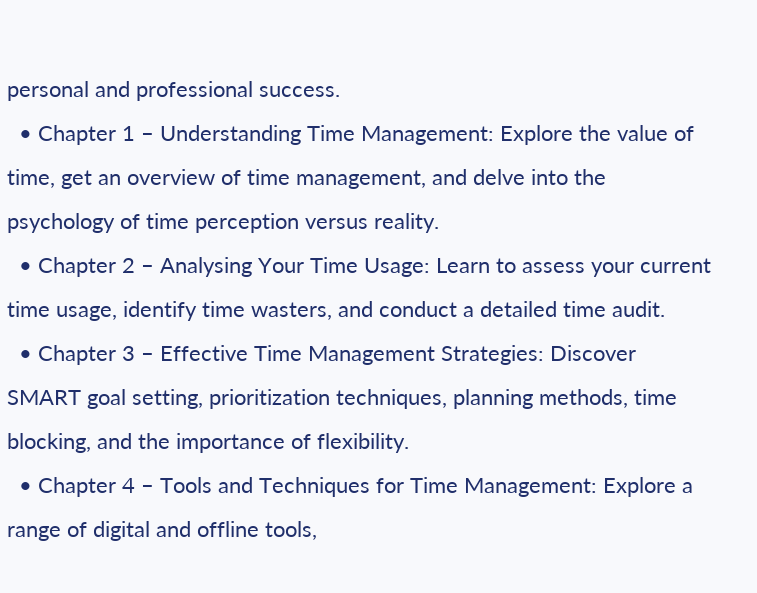personal and professional success.
  • Chapter 1 – Understanding Time Management: Explore the value of time, get an overview of time management, and delve into the psychology of time perception versus reality.
  • Chapter 2 – Analysing Your Time Usage: Learn to assess your current time usage, identify time wasters, and conduct a detailed time audit.
  • Chapter 3 – Effective Time Management Strategies: Discover SMART goal setting, prioritization techniques, planning methods, time blocking, and the importance of flexibility.
  • Chapter 4 – Tools and Techniques for Time Management: Explore a range of digital and offline tools,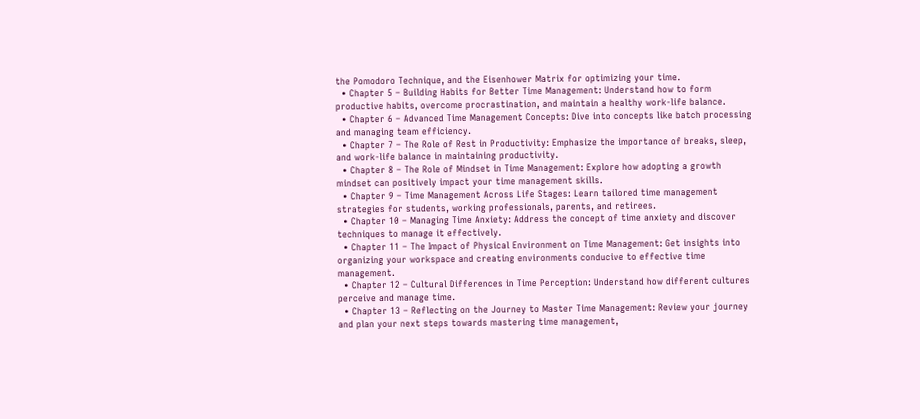the Pomodoro Technique, and the Eisenhower Matrix for optimizing your time.
  • Chapter 5 – Building Habits for Better Time Management: Understand how to form productive habits, overcome procrastination, and maintain a healthy work-life balance.
  • Chapter 6 – Advanced Time Management Concepts: Dive into concepts like batch processing and managing team efficiency.
  • Chapter 7 – The Role of Rest in Productivity: Emphasize the importance of breaks, sleep, and work-life balance in maintaining productivity.
  • Chapter 8 – The Role of Mindset in Time Management: Explore how adopting a growth mindset can positively impact your time management skills.
  • Chapter 9 – Time Management Across Life Stages: Learn tailored time management strategies for students, working professionals, parents, and retirees.
  • Chapter 10 – Managing Time Anxiety: Address the concept of time anxiety and discover techniques to manage it effectively.
  • Chapter 11 – The Impact of Physical Environment on Time Management: Get insights into organizing your workspace and creating environments conducive to effective time management.
  • Chapter 12 – Cultural Differences in Time Perception: Understand how different cultures perceive and manage time.
  • Chapter 13 – Reflecting on the Journey to Master Time Management: Review your journey and plan your next steps towards mastering time management,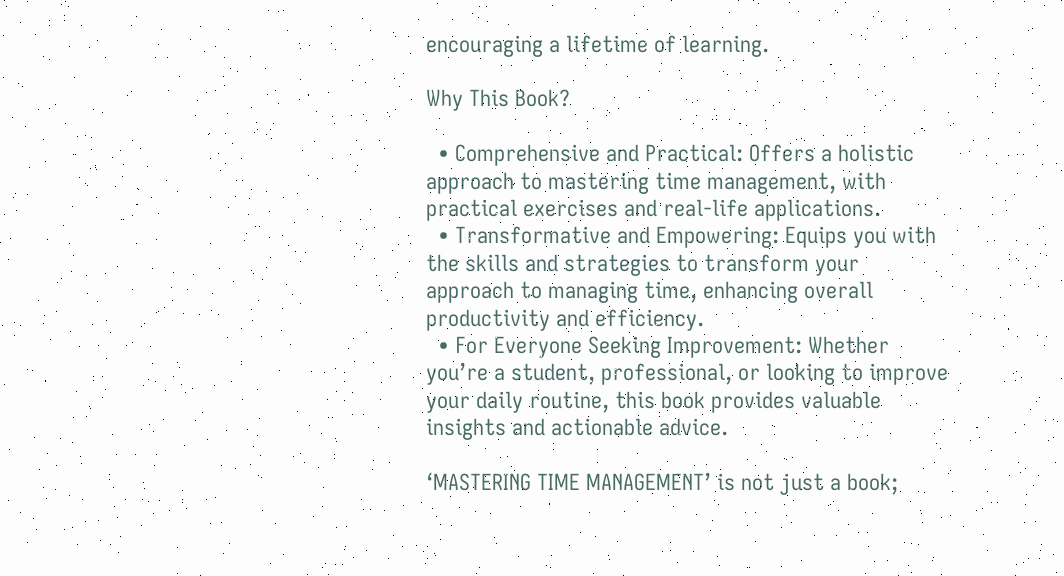encouraging a lifetime of learning.

Why This Book?

  • Comprehensive and Practical: Offers a holistic approach to mastering time management, with practical exercises and real-life applications.
  • Transformative and Empowering: Equips you with the skills and strategies to transform your approach to managing time, enhancing overall productivity and efficiency.
  • For Everyone Seeking Improvement: Whether you’re a student, professional, or looking to improve your daily routine, this book provides valuable insights and actionable advice.

‘MASTERING TIME MANAGEMENT’ is not just a book;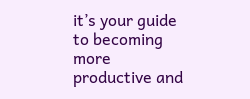it’s your guide to becoming more productive and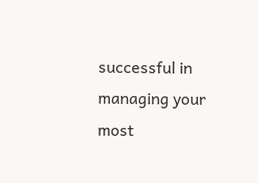successful in managing your most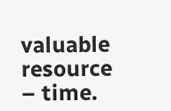valuable resource – time.